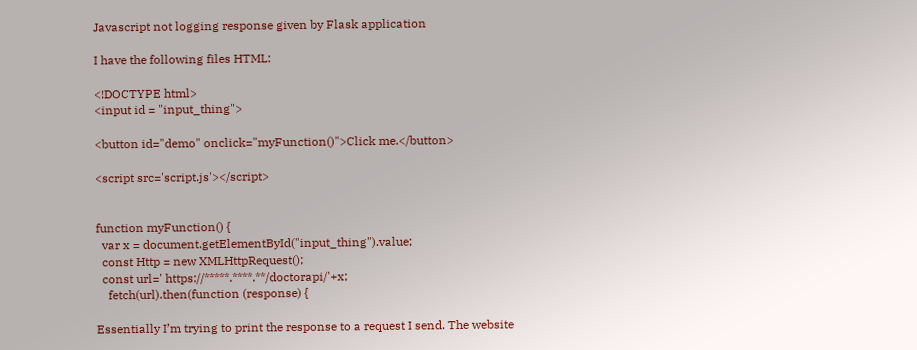Javascript not logging response given by Flask application

I have the following files HTML:

<!DOCTYPE html>
<input id = "input_thing">

<button id="demo" onclick="myFunction()">Click me.</button>

<script src='script.js'></script>


function myFunction() {
  var x = document.getElementById("input_thing").value;
  const Http = new XMLHttpRequest();
  const url=' https://*****.****.**/doctorapi/'+x;
    fetch(url).then(function (response) {

Essentially I’m trying to print the response to a request I send. The website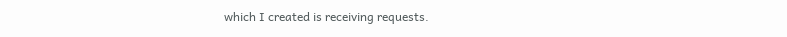which I created is receiving requests.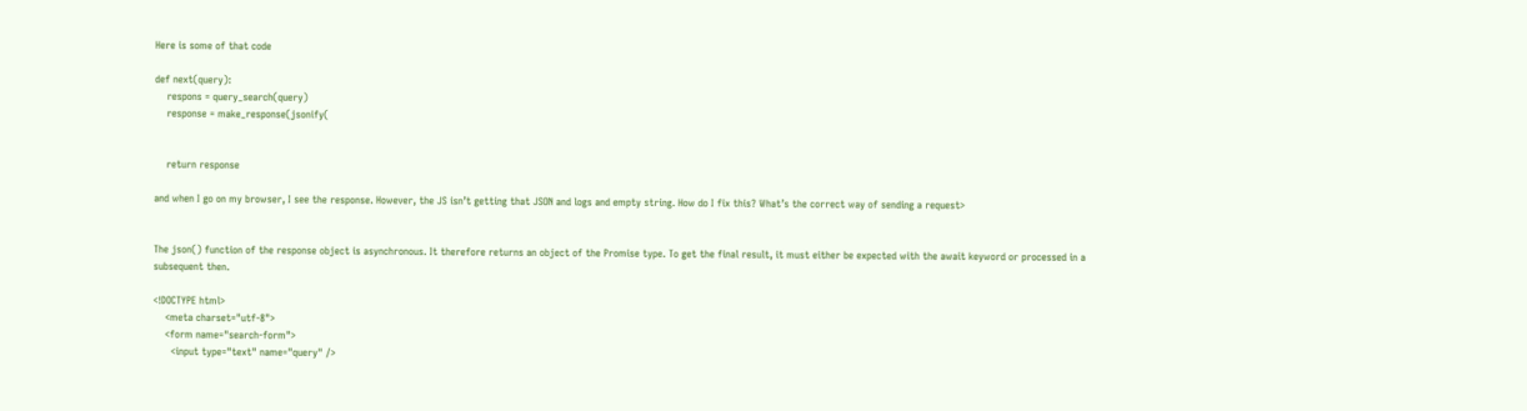Here is some of that code

def next(query):
    respons = query_search(query)
    response = make_response(jsonify(


    return response

and when I go on my browser, I see the response. However, the JS isn’t getting that JSON and logs and empty string. How do I fix this? What’s the correct way of sending a request>


The json() function of the response object is asynchronous. It therefore returns an object of the Promise type. To get the final result, it must either be expected with the await keyword or processed in a subsequent then.

<!DOCTYPE html>
    <meta charset="utf-8">
    <form name="search-form">
      <input type="text" name="query" />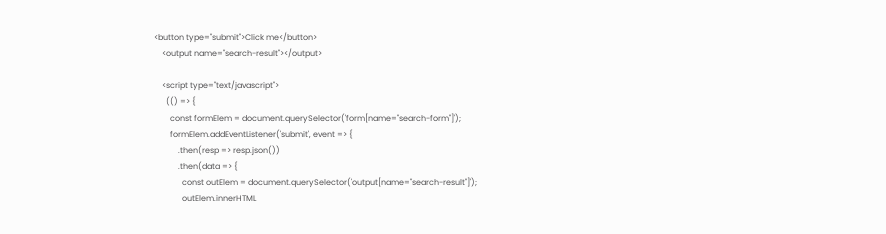<button type="submit">Click me</button>
    <output name="search-result"></output>

    <script type="text/javascript">
      (() => {
        const formElem = document.querySelector('form[name="search-form"]');
        formElem.addEventListener('submit', event => {
            .then(resp => resp.json())
            .then(data => {
              const outElem = document.querySelector('output[name="search-result"]');
              outElem.innerHTML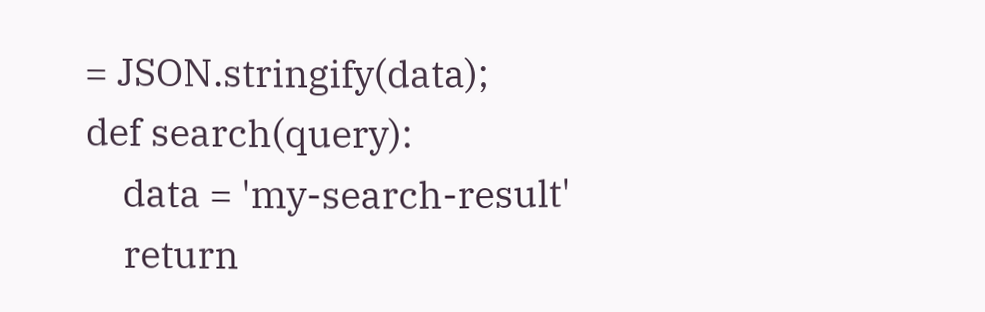= JSON.stringify(data);
def search(query):
    data = 'my-search-result'
    return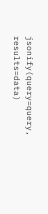jsonify(query=query, results=data)